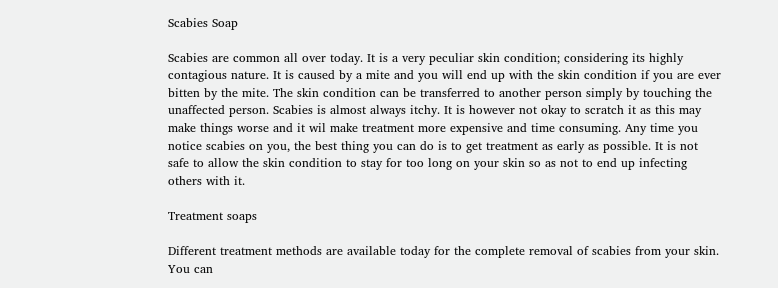Scabies Soap

Scabies are common all over today. It is a very peculiar skin condition; considering its highly contagious nature. It is caused by a mite and you will end up with the skin condition if you are ever bitten by the mite. The skin condition can be transferred to another person simply by touching the unaffected person. Scabies is almost always itchy. It is however not okay to scratch it as this may make things worse and it wil make treatment more expensive and time consuming. Any time you notice scabies on you, the best thing you can do is to get treatment as early as possible. It is not safe to allow the skin condition to stay for too long on your skin so as not to end up infecting others with it.

Treatment soaps

Different treatment methods are available today for the complete removal of scabies from your skin.   You can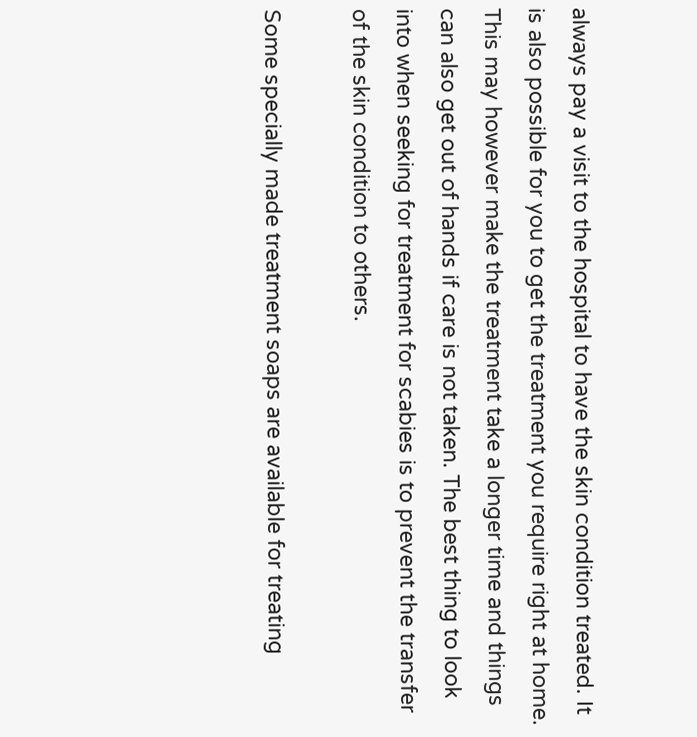always pay a visit to the hospital to have the skin condition treated. It is also possible for you to get the treatment you require right at home. This may however make the treatment take a longer time and things can also get out of hands if care is not taken. The best thing to look into when seeking for treatment for scabies is to prevent the transfer of the skin condition to others.

Some specially made treatment soaps are available for treating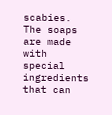scabies. The soaps are made with special ingredients that can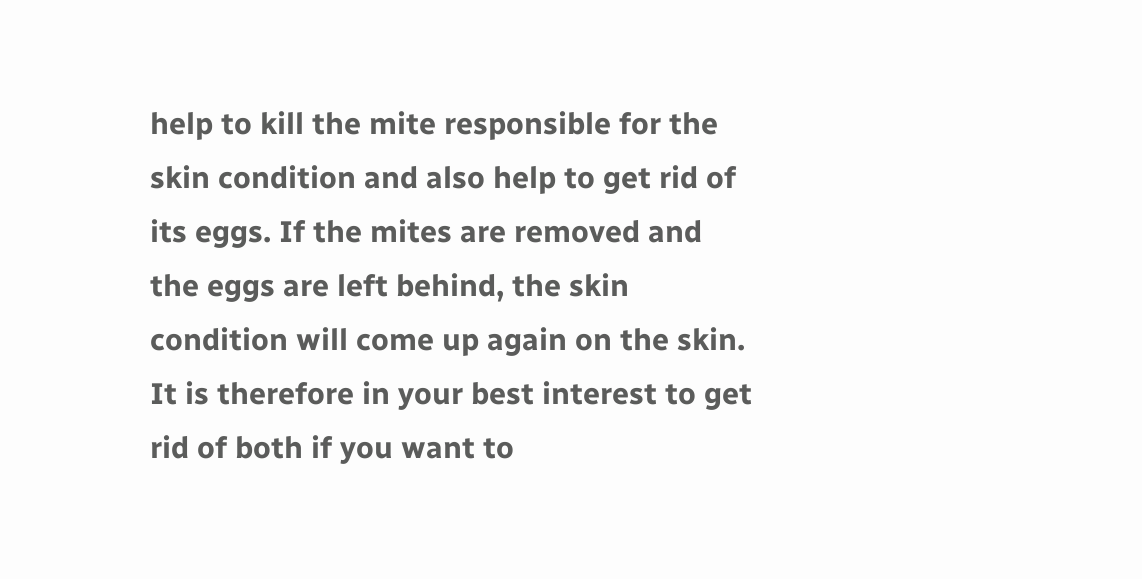help to kill the mite responsible for the skin condition and also help to get rid of its eggs. If the mites are removed and the eggs are left behind, the skin condition will come up again on the skin. It is therefore in your best interest to get rid of both if you want to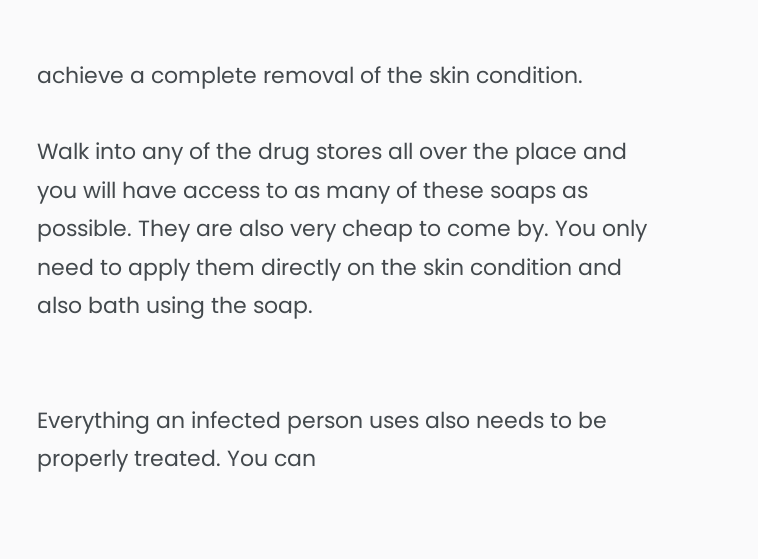achieve a complete removal of the skin condition.

Walk into any of the drug stores all over the place and you will have access to as many of these soaps as possible. They are also very cheap to come by. You only need to apply them directly on the skin condition and also bath using the soap.


Everything an infected person uses also needs to be properly treated. You can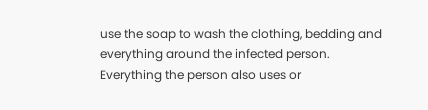use the soap to wash the clothing, bedding and everything around the infected person. Everything the person also uses or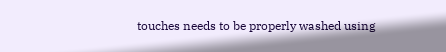touches needs to be properly washed using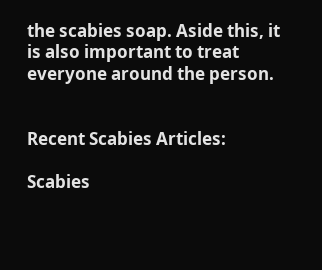the scabies soap. Aside this, it is also important to treat everyone around the person.


Recent Scabies Articles:

Scabies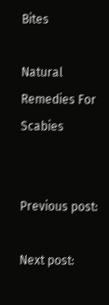Bites

Natural Remedies For Scabies


Previous post:

Next post: